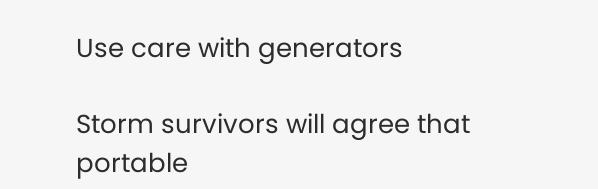Use care with generators

Storm survivors will agree that portable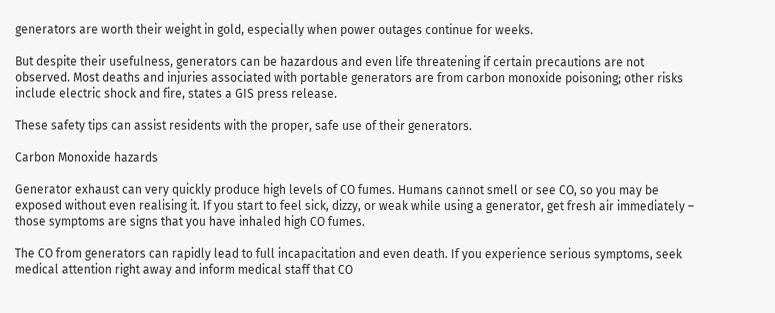generators are worth their weight in gold, especially when power outages continue for weeks.

But despite their usefulness, generators can be hazardous and even life threatening if certain precautions are not observed. Most deaths and injuries associated with portable generators are from carbon monoxide poisoning; other risks include electric shock and fire, states a GIS press release.

These safety tips can assist residents with the proper, safe use of their generators.

Carbon Monoxide hazards

Generator exhaust can very quickly produce high levels of CO fumes. Humans cannot smell or see CO, so you may be exposed without even realising it. If you start to feel sick, dizzy, or weak while using a generator, get fresh air immediately – those symptoms are signs that you have inhaled high CO fumes.

The CO from generators can rapidly lead to full incapacitation and even death. If you experience serious symptoms, seek medical attention right away and inform medical staff that CO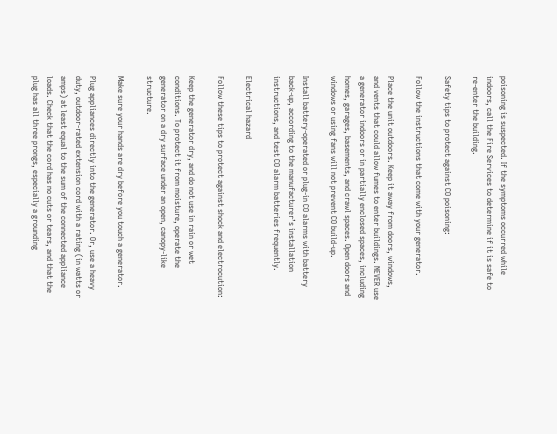poisoning is suspected. If the symptoms occurred while indoors, call the Fire Services to determine if it is safe to re-enter the building.

Safety tips to protect against CO poisoning:

Follow the instructions that come with your generator.

Place the unit outdoors. Keep it away from doors, windows, and vents that could allow fumes to enter buildings. NEVER use a generator indoors or in partially enclosed spaces, including homes, garages, basements, and crawl spaces. Open doors and windows or using fans will not prevent CO build-up.

Install battery-operated or plug-in CO alarms with battery back-up, according to the manufacturer’s installation instructions, and test CO alarm batteries frequently.

Electrical hazard

Follow these tips to protect against shock and electrocution:

Keep the generator dry, and do not use in rain or wet conditions. To protect it from moisture, operate the generator on a dry surface under an open, canopy-like structure.

Make sure your hands are dry before you touch a generator.

Plug appliances directly into the generator. Or, use a heavy duty, outdoor-rated extension cord with a rating (in watts or amps) at least equal to the sum of the connected appliance loads. Check that the cord has no cuts or tears, and that the plug has all three prongs, especially a grounding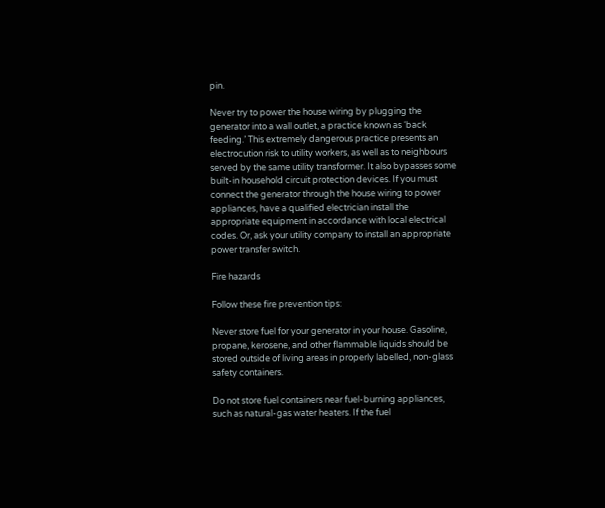pin.

Never try to power the house wiring by plugging the generator into a wall outlet, a practice known as ‘back feeding.’ This extremely dangerous practice presents an electrocution risk to utility workers, as well as to neighbours served by the same utility transformer. It also bypasses some built-in household circuit protection devices. If you must connect the generator through the house wiring to power appliances, have a qualified electrician install the appropriate equipment in accordance with local electrical codes. Or, ask your utility company to install an appropriate power transfer switch.

Fire hazards

Follow these fire prevention tips:

Never store fuel for your generator in your house. Gasoline, propane, kerosene, and other flammable liquids should be stored outside of living areas in properly labelled, non-glass safety containers.

Do not store fuel containers near fuel-burning appliances, such as natural-gas water heaters. If the fuel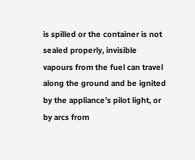is spilled or the container is not sealed properly, invisible vapours from the fuel can travel along the ground and be ignited by the appliance’s pilot light, or by arcs from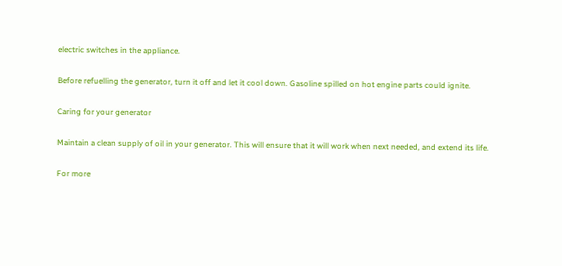electric switches in the appliance.

Before refuelling the generator, turn it off and let it cool down. Gasoline spilled on hot engine parts could ignite.

Caring for your generator

Maintain a clean supply of oil in your generator. This will ensure that it will work when next needed, and extend its life.

For more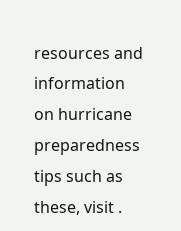resources and information on hurricane preparedness tips such as these, visit .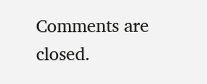Comments are closed.